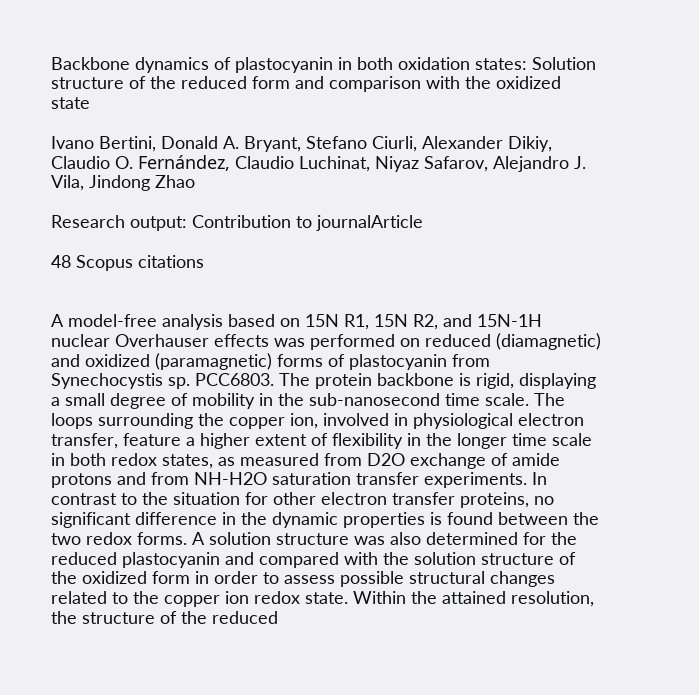Backbone dynamics of plastocyanin in both oxidation states: Solution structure of the reduced form and comparison with the oxidized state

Ivano Bertini, Donald A. Bryant, Stefano Ciurli, Alexander Dikiy, Claudio O. Fernández, Claudio Luchinat, Niyaz Safarov, Alejandro J. Vila, Jindong Zhao

Research output: Contribution to journalArticle

48 Scopus citations


A model-free analysis based on 15N R1, 15N R2, and 15N-1H nuclear Overhauser effects was performed on reduced (diamagnetic) and oxidized (paramagnetic) forms of plastocyanin from Synechocystis sp. PCC6803. The protein backbone is rigid, displaying a small degree of mobility in the sub-nanosecond time scale. The loops surrounding the copper ion, involved in physiological electron transfer, feature a higher extent of flexibility in the longer time scale in both redox states, as measured from D2O exchange of amide protons and from NH-H2O saturation transfer experiments. In contrast to the situation for other electron transfer proteins, no significant difference in the dynamic properties is found between the two redox forms. A solution structure was also determined for the reduced plastocyanin and compared with the solution structure of the oxidized form in order to assess possible structural changes related to the copper ion redox state. Within the attained resolution, the structure of the reduced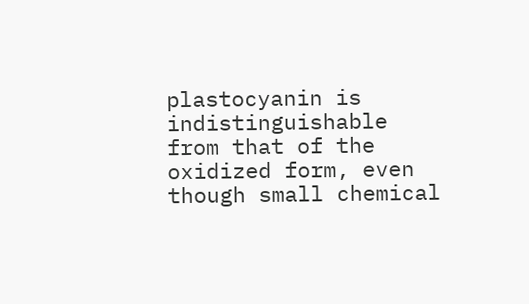plastocyanin is indistinguishable from that of the oxidized form, even though small chemical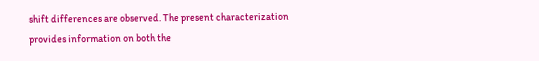shift differences are observed. The present characterization provides information on both the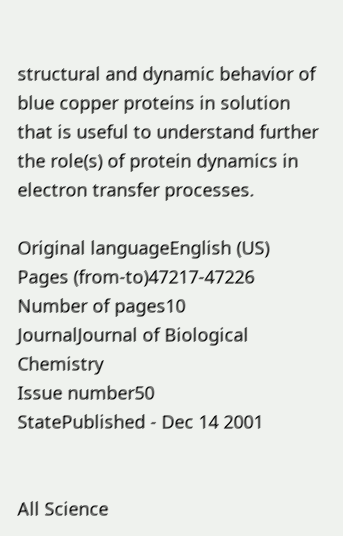structural and dynamic behavior of blue copper proteins in solution that is useful to understand further the role(s) of protein dynamics in electron transfer processes.

Original languageEnglish (US)
Pages (from-to)47217-47226
Number of pages10
JournalJournal of Biological Chemistry
Issue number50
StatePublished - Dec 14 2001


All Science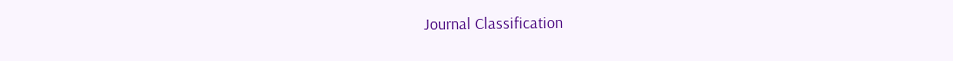Journal Classification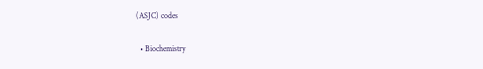(ASJC) codes

  • Biochemistry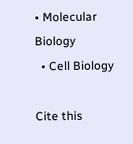• Molecular Biology
  • Cell Biology

Cite this